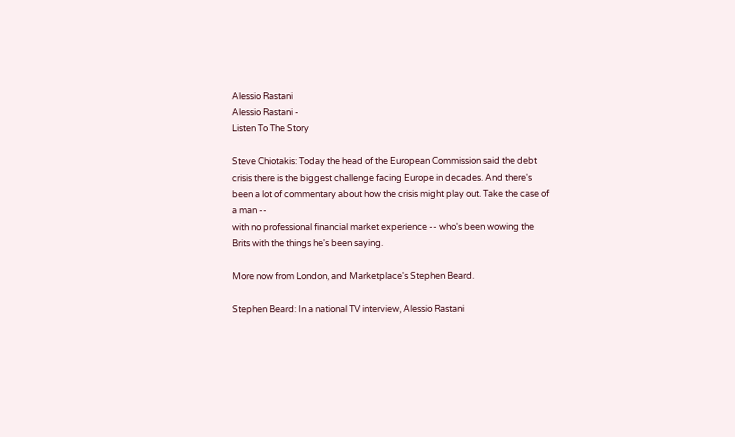Alessio Rastani
Alessio Rastani -
Listen To The Story

Steve Chiotakis: Today the head of the European Commission said the debt crisis there is the biggest challenge facing Europe in decades. And there's been a lot of commentary about how the crisis might play out. Take the case of a man --
with no professional financial market experience -- who's been wowing the Brits with the things he's been saying.

More now from London, and Marketplace's Stephen Beard.

Stephen Beard: In a national TV interview, Alessio Rastani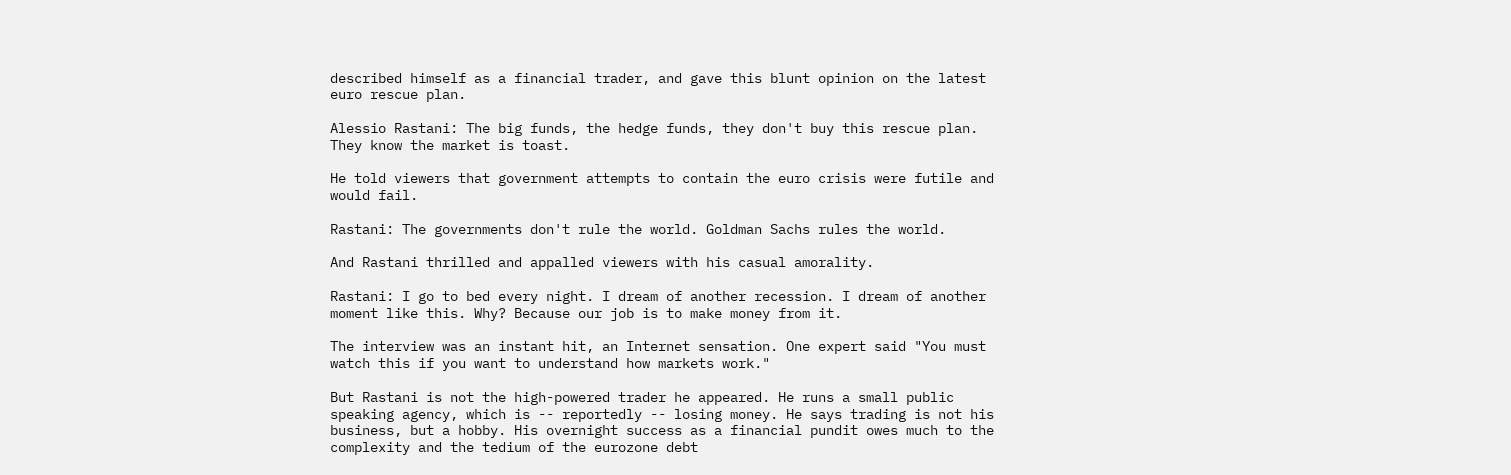described himself as a financial trader, and gave this blunt opinion on the latest euro rescue plan.

Alessio Rastani: The big funds, the hedge funds, they don't buy this rescue plan. They know the market is toast.

He told viewers that government attempts to contain the euro crisis were futile and would fail.

Rastani: The governments don't rule the world. Goldman Sachs rules the world.

And Rastani thrilled and appalled viewers with his casual amorality.

Rastani: I go to bed every night. I dream of another recession. I dream of another moment like this. Why? Because our job is to make money from it.

The interview was an instant hit, an Internet sensation. One expert said "You must watch this if you want to understand how markets work."

But Rastani is not the high-powered trader he appeared. He runs a small public speaking agency, which is -- reportedly -- losing money. He says trading is not his business, but a hobby. His overnight success as a financial pundit owes much to the complexity and the tedium of the eurozone debt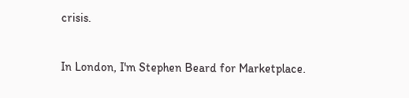crisis.

In London, I'm Stephen Beard for Marketplace.